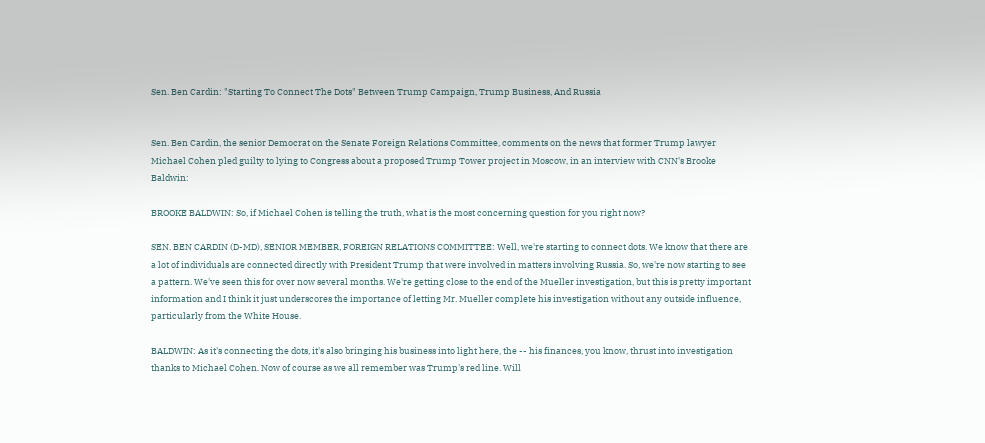Sen. Ben Cardin: "Starting To Connect The Dots" Between Trump Campaign, Trump Business, And Russia


Sen. Ben Cardin, the senior Democrat on the Senate Foreign Relations Committee, comments on the news that former Trump lawyer Michael Cohen pled guilty to lying to Congress about a proposed Trump Tower project in Moscow, in an interview with CNN's Brooke Baldwin:

BROOKE BALDWIN: So, if Michael Cohen is telling the truth, what is the most concerning question for you right now?

SEN. BEN CARDIN (D-MD), SENIOR MEMBER, FOREIGN RELATIONS COMMITTEE: Well, we're starting to connect dots. We know that there are a lot of individuals are connected directly with President Trump that were involved in matters involving Russia. So, we're now starting to see a pattern. We've seen this for over now several months. We're getting close to the end of the Mueller investigation, but this is pretty important information and I think it just underscores the importance of letting Mr. Mueller complete his investigation without any outside influence, particularly from the White House.

BALDWIN: As it's connecting the dots, it's also bringing his business into light here, the -- his finances, you know, thrust into investigation thanks to Michael Cohen. Now of course as we all remember was Trump's red line. Will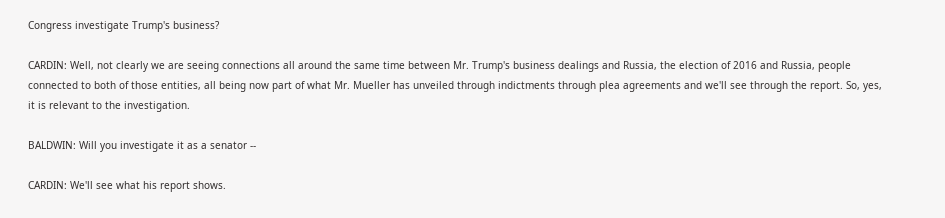Congress investigate Trump's business?

CARDIN: Well, not clearly we are seeing connections all around the same time between Mr. Trump's business dealings and Russia, the election of 2016 and Russia, people connected to both of those entities, all being now part of what Mr. Mueller has unveiled through indictments through plea agreements and we'll see through the report. So, yes, it is relevant to the investigation.

BALDWIN: Will you investigate it as a senator --

CARDIN: We'll see what his report shows.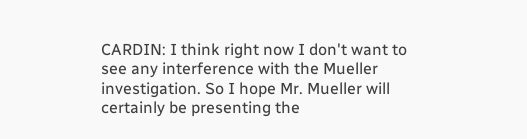CARDIN: I think right now I don't want to see any interference with the Mueller investigation. So I hope Mr. Mueller will certainly be presenting the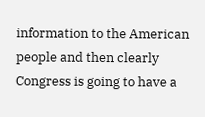information to the American people and then clearly Congress is going to have a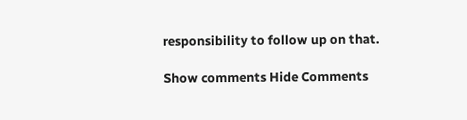responsibility to follow up on that.

Show comments Hide Comments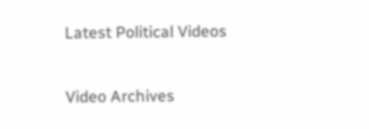Latest Political Videos

Video Archives